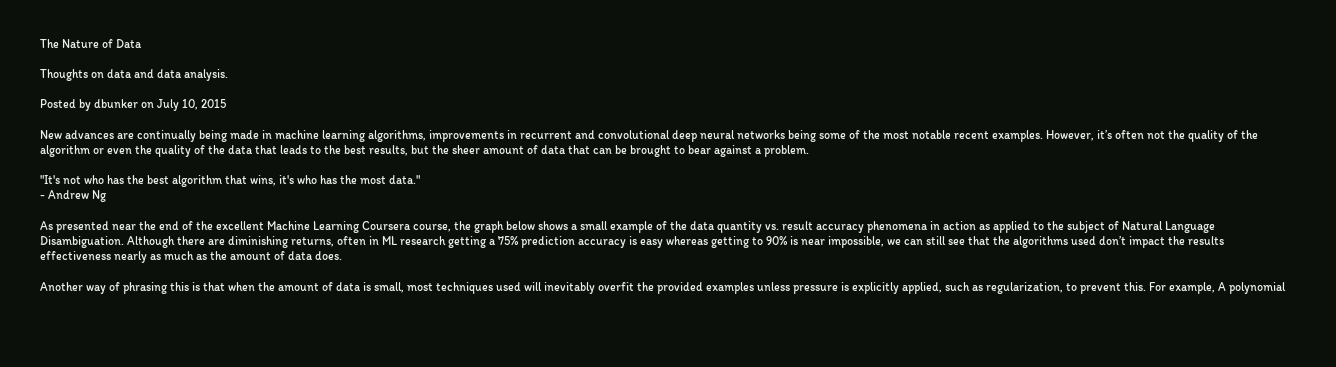The Nature of Data

Thoughts on data and data analysis.

Posted by dbunker on July 10, 2015

New advances are continually being made in machine learning algorithms, improvements in recurrent and convolutional deep neural networks being some of the most notable recent examples. However, it’s often not the quality of the algorithm or even the quality of the data that leads to the best results, but the sheer amount of data that can be brought to bear against a problem.

"It's not who has the best algorithm that wins, it's who has the most data."
- Andrew Ng

As presented near the end of the excellent Machine Learning Coursera course, the graph below shows a small example of the data quantity vs. result accuracy phenomena in action as applied to the subject of Natural Language Disambiguation. Although there are diminishing returns, often in ML research getting a 75% prediction accuracy is easy whereas getting to 90% is near impossible, we can still see that the algorithms used don’t impact the results effectiveness nearly as much as the amount of data does.

Another way of phrasing this is that when the amount of data is small, most techniques used will inevitably overfit the provided examples unless pressure is explicitly applied, such as regularization, to prevent this. For example, A polynomial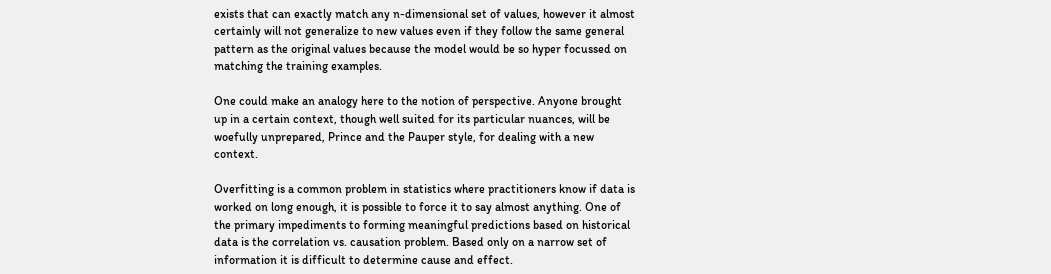exists that can exactly match any n-dimensional set of values, however it almost certainly will not generalize to new values even if they follow the same general pattern as the original values because the model would be so hyper focussed on matching the training examples.

One could make an analogy here to the notion of perspective. Anyone brought up in a certain context, though well suited for its particular nuances, will be woefully unprepared, Prince and the Pauper style, for dealing with a new context.

Overfitting is a common problem in statistics where practitioners know if data is worked on long enough, it is possible to force it to say almost anything. One of the primary impediments to forming meaningful predictions based on historical data is the correlation vs. causation problem. Based only on a narrow set of information it is difficult to determine cause and effect.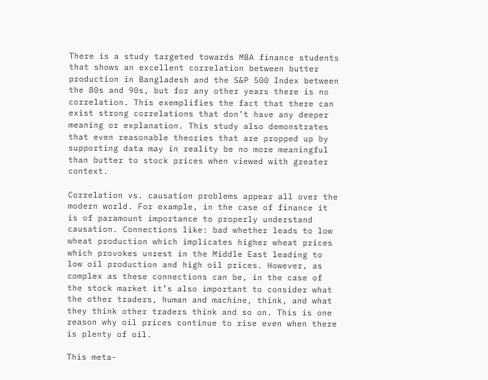There is a study targeted towards MBA finance students that shows an excellent correlation between butter production in Bangladesh and the S&P 500 Index between the 80s and 90s, but for any other years there is no correlation. This exemplifies the fact that there can exist strong correlations that don’t have any deeper meaning or explanation. This study also demonstrates that even reasonable theories that are propped up by supporting data may in reality be no more meaningful than butter to stock prices when viewed with greater context.

Correlation vs. causation problems appear all over the modern world. For example, in the case of finance it is of paramount importance to properly understand causation. Connections like: bad whether leads to low wheat production which implicates higher wheat prices which provokes unrest in the Middle East leading to low oil production and high oil prices. However, as complex as these connections can be, in the case of the stock market it’s also important to consider what the other traders, human and machine, think, and what they think other traders think and so on. This is one reason why oil prices continue to rise even when there is plenty of oil.

This meta-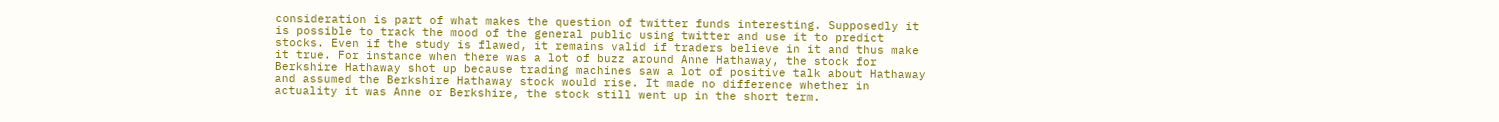consideration is part of what makes the question of twitter funds interesting. Supposedly it is possible to track the mood of the general public using twitter and use it to predict stocks. Even if the study is flawed, it remains valid if traders believe in it and thus make it true. For instance when there was a lot of buzz around Anne Hathaway, the stock for Berkshire Hathaway shot up because trading machines saw a lot of positive talk about Hathaway and assumed the Berkshire Hathaway stock would rise. It made no difference whether in actuality it was Anne or Berkshire, the stock still went up in the short term.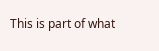This is part of what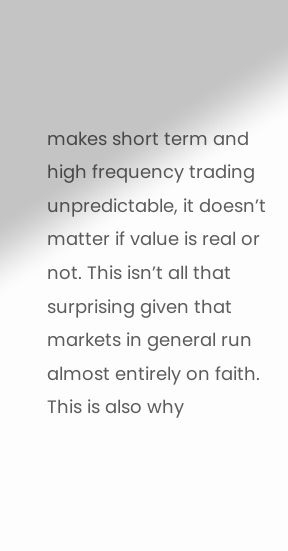makes short term and high frequency trading unpredictable, it doesn’t matter if value is real or not. This isn’t all that surprising given that markets in general run almost entirely on faith. This is also why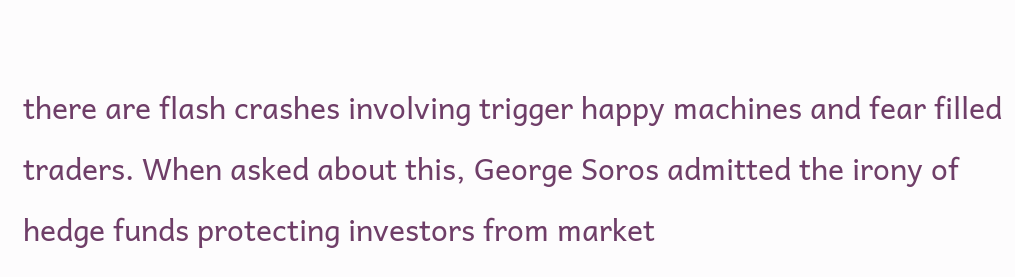there are flash crashes involving trigger happy machines and fear filled traders. When asked about this, George Soros admitted the irony of hedge funds protecting investors from market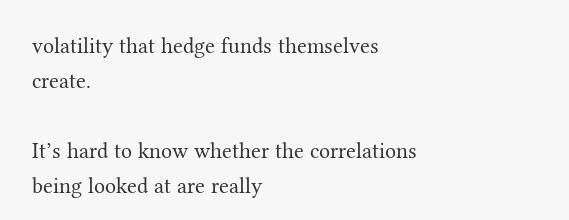volatility that hedge funds themselves create.

It’s hard to know whether the correlations being looked at are really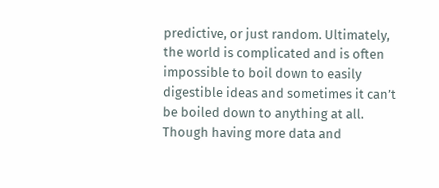predictive, or just random. Ultimately, the world is complicated and is often impossible to boil down to easily digestible ideas and sometimes it can’t be boiled down to anything at all. Though having more data and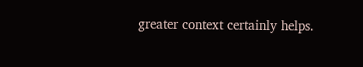greater context certainly helps.